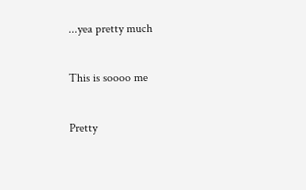...yea pretty much

This is soooo me

Pretty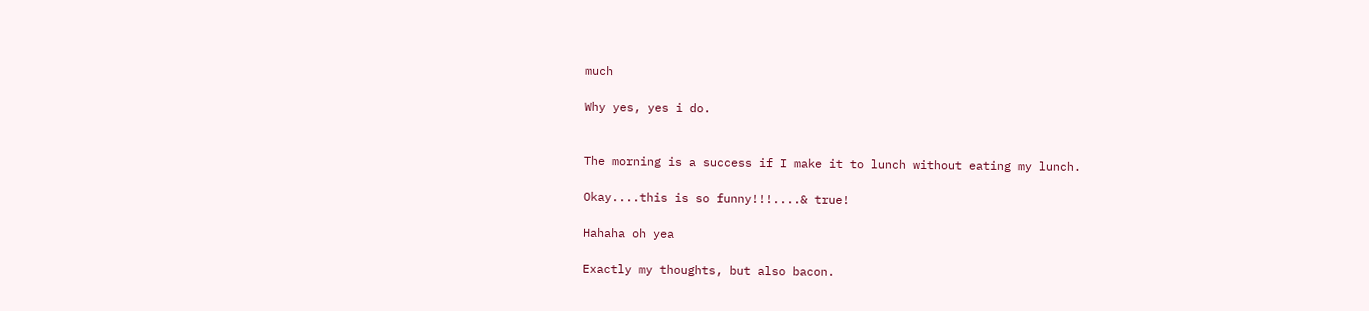much

Why yes, yes i do.


The morning is a success if I make it to lunch without eating my lunch.

Okay....this is so funny!!!....& true!

Hahaha oh yea

Exactly my thoughts, but also bacon.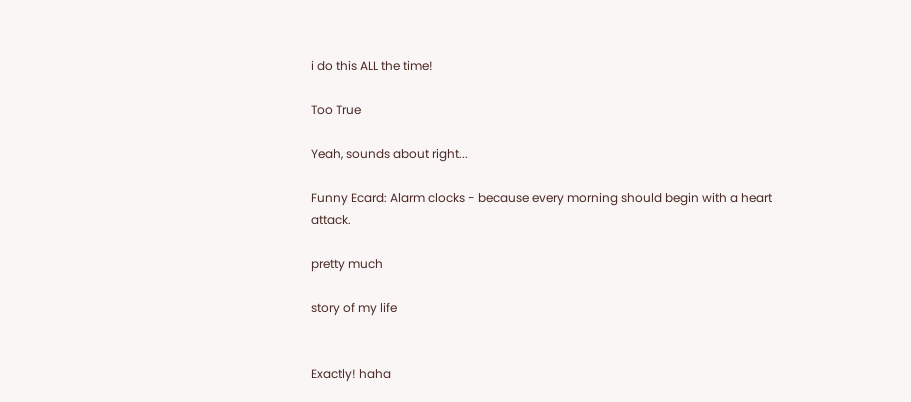i do this ALL the time!

Too True

Yeah, sounds about right...

Funny Ecard: Alarm clocks - because every morning should begin with a heart attack.

pretty much

story of my life


Exactly! haha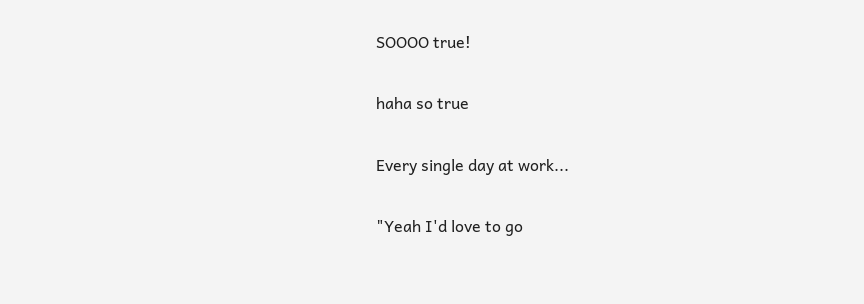SOOOO true!

haha so true

Every single day at work...

"Yeah I'd love to go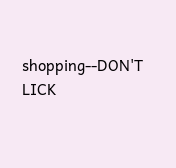shopping--DON'T LICK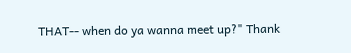THAT-- when do ya wanna meet up?" Thank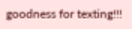goodness for texting!!!